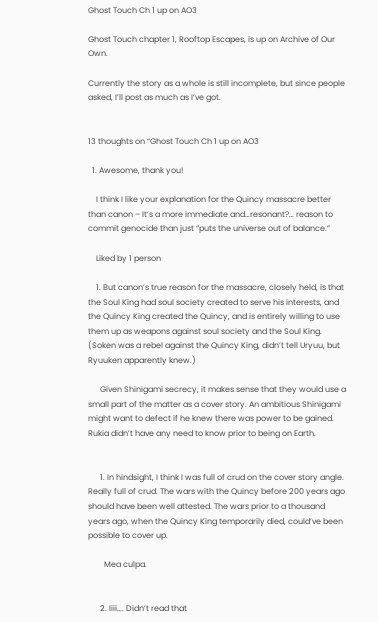Ghost Touch Ch 1 up on AO3

Ghost Touch chapter 1, Rooftop Escapes, is up on Archive of Our Own.

Currently the story as a whole is still incomplete, but since people asked, I’ll post as much as I’ve got.


13 thoughts on “Ghost Touch Ch 1 up on AO3

  1. Awesome, thank you!

    I think I like your explanation for the Quincy massacre better than canon – It’s a more immediate and…resonant?… reason to commit genocide than just “puts the universe out of balance.”

    Liked by 1 person

    1. But canon’s true reason for the massacre, closely held, is that the Soul King had soul society created to serve his interests, and the Quincy King created the Quincy, and is entirely willing to use them up as weapons against soul society and the Soul King. (Soken was a rebel against the Quincy King, didn’t tell Uryuu, but Ryuuken apparently knew.)

      Given Shinigami secrecy, it makes sense that they would use a small part of the matter as a cover story. An ambitious Shinigami might want to defect if he knew there was power to be gained. Rukia didn’t have any need to know prior to being on Earth.


      1. In hindsight, I think I was full of crud on the cover story angle. Really full of crud. The wars with the Quincy before 200 years ago should have been well attested. The wars prior to a thousand years ago, when the Quincy King temporarily died, could’ve been possible to cover up.

        Mea culpa.


      2. Iiii…. Didn’t read that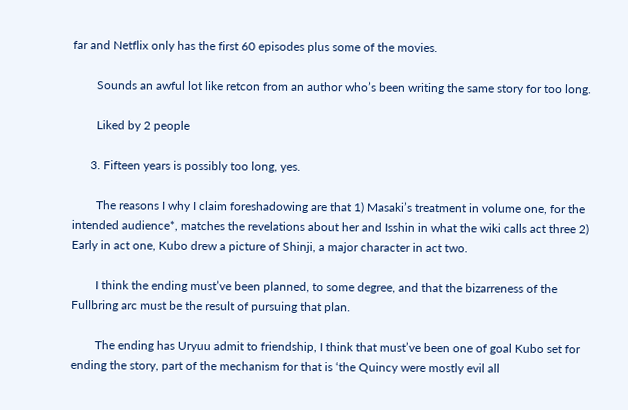far and Netflix only has the first 60 episodes plus some of the movies.

        Sounds an awful lot like retcon from an author who’s been writing the same story for too long.

        Liked by 2 people

      3. Fifteen years is possibly too long, yes.

        The reasons I why I claim foreshadowing are that 1) Masaki’s treatment in volume one, for the intended audience*, matches the revelations about her and Isshin in what the wiki calls act three 2) Early in act one, Kubo drew a picture of Shinji, a major character in act two.

        I think the ending must’ve been planned, to some degree, and that the bizarreness of the Fullbring arc must be the result of pursuing that plan.

        The ending has Uryuu admit to friendship, I think that must’ve been one of goal Kubo set for ending the story, part of the mechanism for that is ‘the Quincy were mostly evil all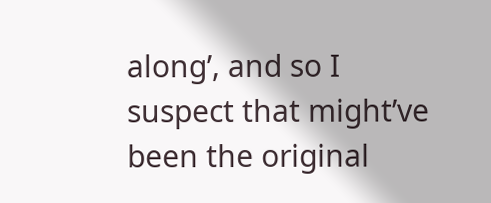along’, and so I suspect that might’ve been the original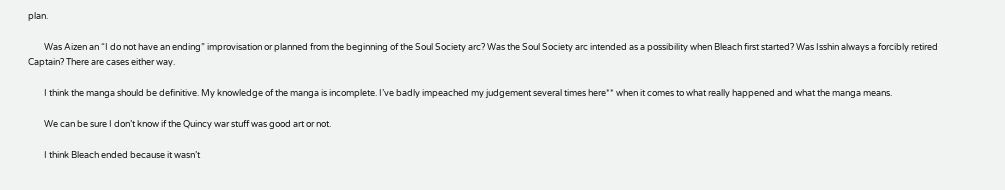plan.

        Was Aizen an “I do not have an ending” improvisation or planned from the beginning of the Soul Society arc? Was the Soul Society arc intended as a possibility when Bleach first started? Was Isshin always a forcibly retired Captain? There are cases either way.

        I think the manga should be definitive. My knowledge of the manga is incomplete. I’ve badly impeached my judgement several times here** when it comes to what really happened and what the manga means.

        We can be sure I don’t know if the Quincy war stuff was good art or not.

        I think Bleach ended because it wasn’t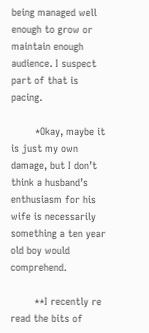being managed well enough to grow or maintain enough audience. I suspect part of that is pacing.

        *Okay, maybe it is just my own damage, but I don’t think a husband’s enthusiasm for his wife is necessarily something a ten year old boy would comprehend.

        **I recently re read the bits of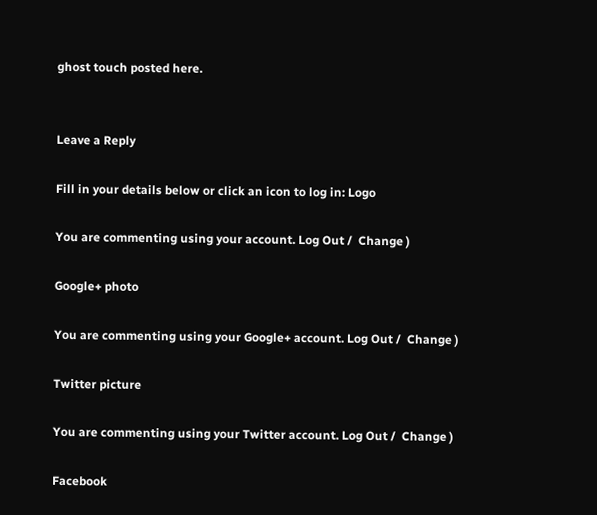ghost touch posted here.


Leave a Reply

Fill in your details below or click an icon to log in: Logo

You are commenting using your account. Log Out /  Change )

Google+ photo

You are commenting using your Google+ account. Log Out /  Change )

Twitter picture

You are commenting using your Twitter account. Log Out /  Change )

Facebook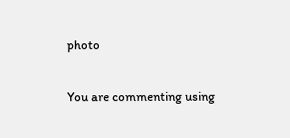photo

You are commenting using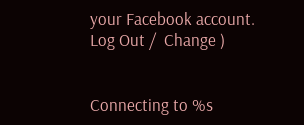your Facebook account. Log Out /  Change )


Connecting to %s